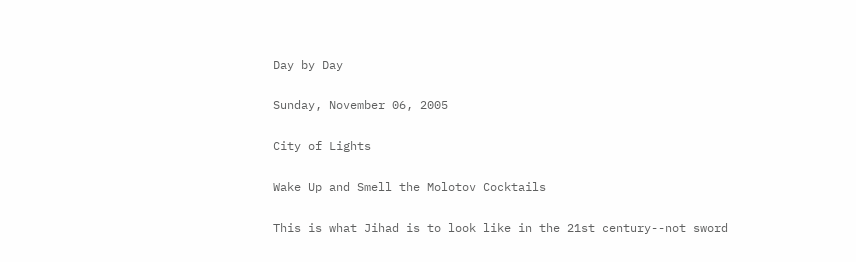Day by Day

Sunday, November 06, 2005

City of Lights

Wake Up and Smell the Molotov Cocktails

This is what Jihad is to look like in the 21st century--not sword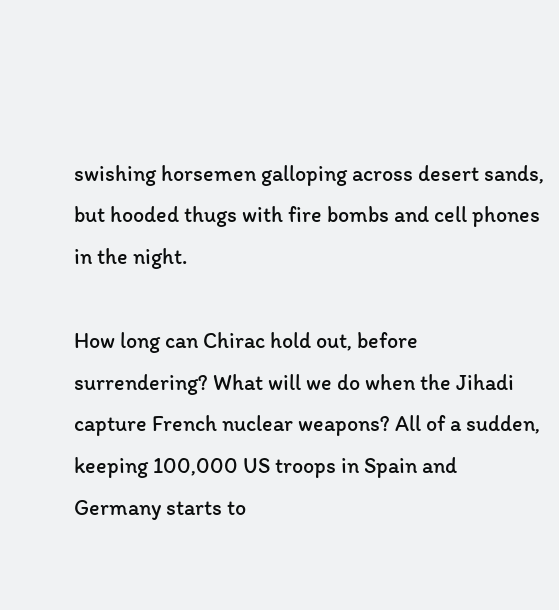swishing horsemen galloping across desert sands, but hooded thugs with fire bombs and cell phones in the night.

How long can Chirac hold out, before surrendering? What will we do when the Jihadi capture French nuclear weapons? All of a sudden, keeping 100,000 US troops in Spain and Germany starts to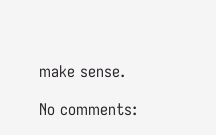make sense.

No comments: